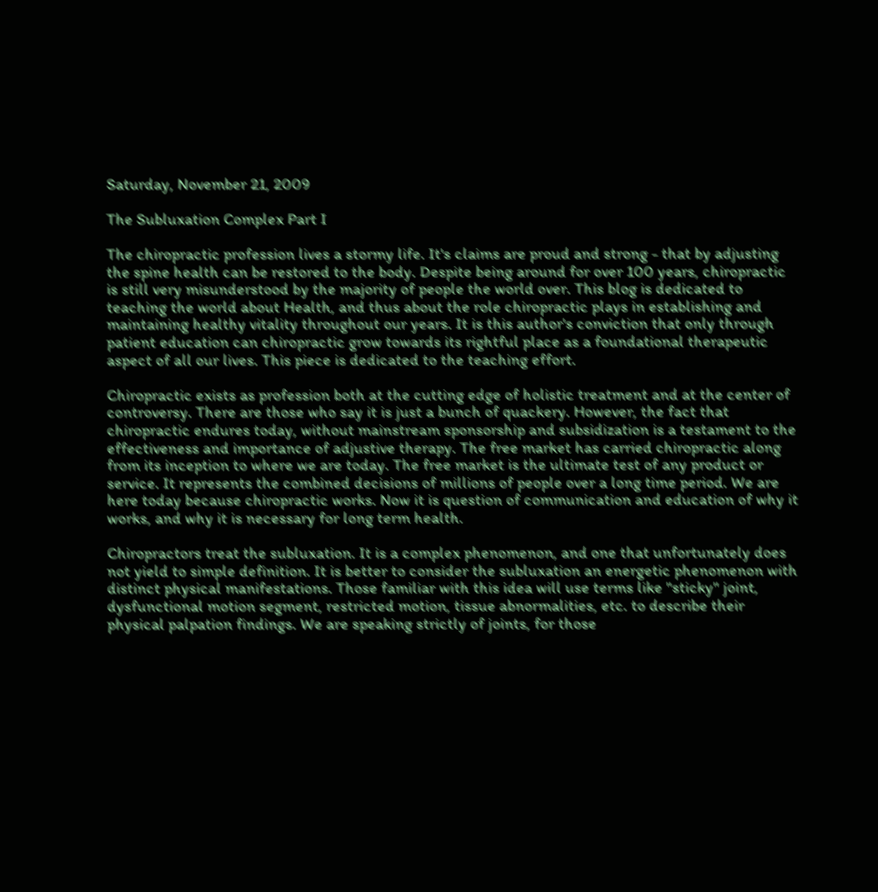Saturday, November 21, 2009

The Subluxation Complex Part I

The chiropractic profession lives a stormy life. It's claims are proud and strong - that by adjusting the spine health can be restored to the body. Despite being around for over 100 years, chiropractic is still very misunderstood by the majority of people the world over. This blog is dedicated to teaching the world about Health, and thus about the role chiropractic plays in establishing and maintaining healthy vitality throughout our years. It is this author's conviction that only through patient education can chiropractic grow towards its rightful place as a foundational therapeutic aspect of all our lives. This piece is dedicated to the teaching effort.

Chiropractic exists as profession both at the cutting edge of holistic treatment and at the center of controversy. There are those who say it is just a bunch of quackery. However, the fact that chiropractic endures today, without mainstream sponsorship and subsidization is a testament to the effectiveness and importance of adjustive therapy. The free market has carried chiropractic along from its inception to where we are today. The free market is the ultimate test of any product or service. It represents the combined decisions of millions of people over a long time period. We are here today because chiropractic works. Now it is question of communication and education of why it works, and why it is necessary for long term health.

Chiropractors treat the subluxation. It is a complex phenomenon, and one that unfortunately does not yield to simple definition. It is better to consider the subluxation an energetic phenomenon with distinct physical manifestations. Those familiar with this idea will use terms like "sticky" joint, dysfunctional motion segment, restricted motion, tissue abnormalities, etc. to describe their physical palpation findings. We are speaking strictly of joints, for those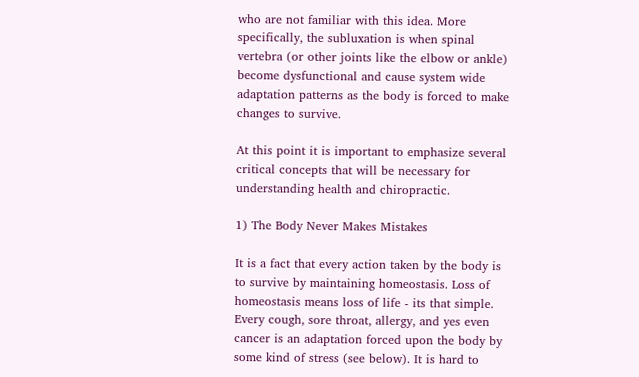who are not familiar with this idea. More specifically, the subluxation is when spinal vertebra (or other joints like the elbow or ankle) become dysfunctional and cause system wide adaptation patterns as the body is forced to make changes to survive.

At this point it is important to emphasize several critical concepts that will be necessary for understanding health and chiropractic.

1) The Body Never Makes Mistakes

It is a fact that every action taken by the body is to survive by maintaining homeostasis. Loss of homeostasis means loss of life - its that simple. Every cough, sore throat, allergy, and yes even cancer is an adaptation forced upon the body by some kind of stress (see below). It is hard to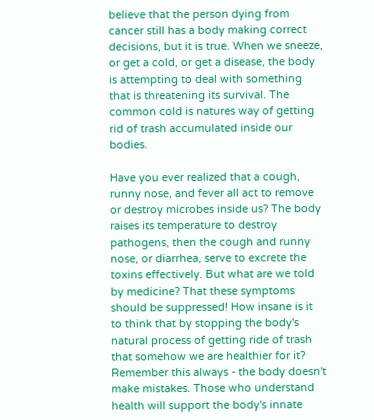believe that the person dying from cancer still has a body making correct decisions, but it is true. When we sneeze, or get a cold, or get a disease, the body is attempting to deal with something that is threatening its survival. The common cold is natures way of getting rid of trash accumulated inside our bodies.

Have you ever realized that a cough, runny nose, and fever all act to remove or destroy microbes inside us? The body raises its temperature to destroy pathogens, then the cough and runny nose, or diarrhea, serve to excrete the toxins effectively. But what are we told by medicine? That these symptoms should be suppressed! How insane is it to think that by stopping the body's natural process of getting ride of trash that somehow we are healthier for it? Remember this always - the body doesn't make mistakes. Those who understand health will support the body's innate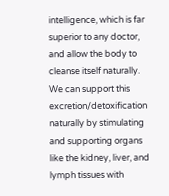intelligence, which is far superior to any doctor, and allow the body to cleanse itself naturally. We can support this excretion/detoxification naturally by stimulating and supporting organs like the kidney, liver, and lymph tissues with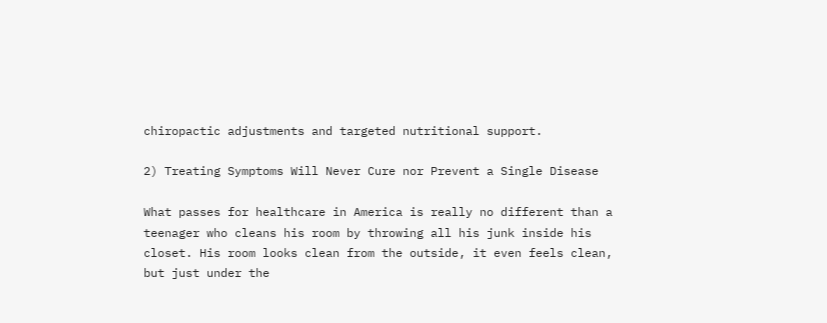chiropactic adjustments and targeted nutritional support.

2) Treating Symptoms Will Never Cure nor Prevent a Single Disease

What passes for healthcare in America is really no different than a teenager who cleans his room by throwing all his junk inside his closet. His room looks clean from the outside, it even feels clean, but just under the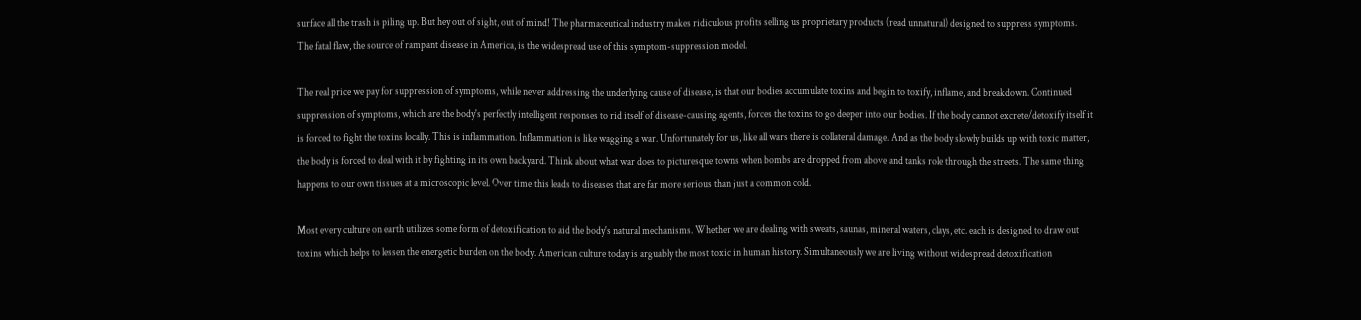surface all the trash is piling up. But hey out of sight, out of mind! The pharmaceutical industry makes ridiculous profits selling us proprietary products (read unnatural) designed to suppress symptoms. The fatal flaw, the source of rampant disease in America, is the widespread use of this symptom-suppression model.

The real price we pay for suppression of symptoms, while never addressing the underlying cause of disease, is that our bodies accumulate toxins and begin to toxify, inflame, and breakdown. Continued suppression of symptoms, which are the body's perfectly intelligent responses to rid itself of disease-causing agents, forces the toxins to go deeper into our bodies. If the body cannot excrete/detoxify itself it is forced to fight the toxins locally. This is inflammation. Inflammation is like wagging a war. Unfortunately for us, like all wars there is collateral damage. And as the body slowly builds up with toxic matter, the body is forced to deal with it by fighting in its own backyard. Think about what war does to picturesque towns when bombs are dropped from above and tanks role through the streets. The same thing happens to our own tissues at a microscopic level. Over time this leads to diseases that are far more serious than just a common cold.

Most every culture on earth utilizes some form of detoxification to aid the body's natural mechanisms. Whether we are dealing with sweats, saunas, mineral waters, clays, etc. each is designed to draw out toxins which helps to lessen the energetic burden on the body. American culture today is arguably the most toxic in human history. Simultaneously we are living without widespread detoxification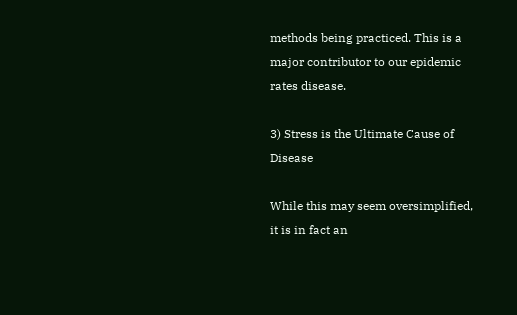methods being practiced. This is a major contributor to our epidemic rates disease.

3) Stress is the Ultimate Cause of Disease

While this may seem oversimplified, it is in fact an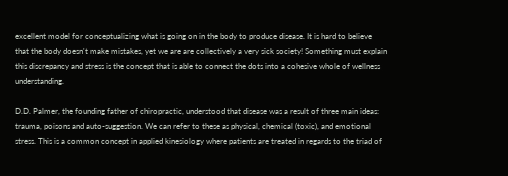excellent model for conceptualizing what is going on in the body to produce disease. It is hard to believe that the body doesn't make mistakes, yet we are are collectively a very sick society! Something must explain this discrepancy and stress is the concept that is able to connect the dots into a cohesive whole of wellness understanding.

D.D. Palmer, the founding father of chiropractic, understood that disease was a result of three main ideas: trauma, poisons and auto-suggestion. We can refer to these as physical, chemical (toxic), and emotional stress. This is a common concept in applied kinesiology where patients are treated in regards to the triad of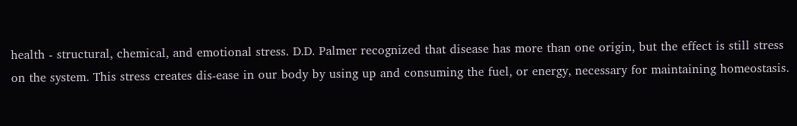health - structural, chemical, and emotional stress. D.D. Palmer recognized that disease has more than one origin, but the effect is still stress on the system. This stress creates dis-ease in our body by using up and consuming the fuel, or energy, necessary for maintaining homeostasis.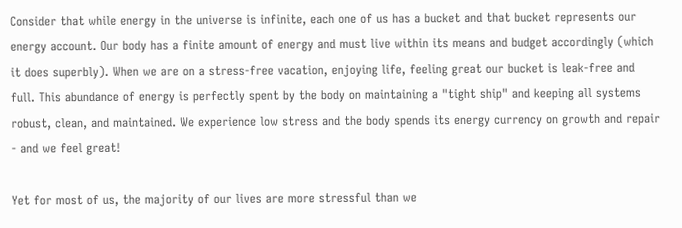Consider that while energy in the universe is infinite, each one of us has a bucket and that bucket represents our energy account. Our body has a finite amount of energy and must live within its means and budget accordingly (which it does superbly). When we are on a stress-free vacation, enjoying life, feeling great our bucket is leak-free and full. This abundance of energy is perfectly spent by the body on maintaining a "tight ship" and keeping all systems robust, clean, and maintained. We experience low stress and the body spends its energy currency on growth and repair - and we feel great!

Yet for most of us, the majority of our lives are more stressful than we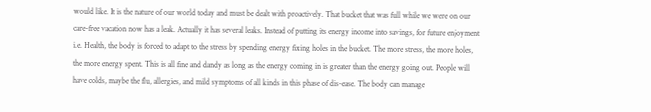would like. It is the nature of our world today and must be dealt with proactively. That bucket that was full while we were on our care-free vacation now has a leak. Actually it has several leaks. Instead of putting its energy income into savings, for future enjoyment i.e. Health, the body is forced to adapt to the stress by spending energy fixing holes in the bucket. The more stress, the more holes, the more energy spent. This is all fine and dandy as long as the energy coming in is greater than the energy going out. People will have colds, maybe the flu, allergies, and mild symptoms of all kinds in this phase of dis-ease. The body can manage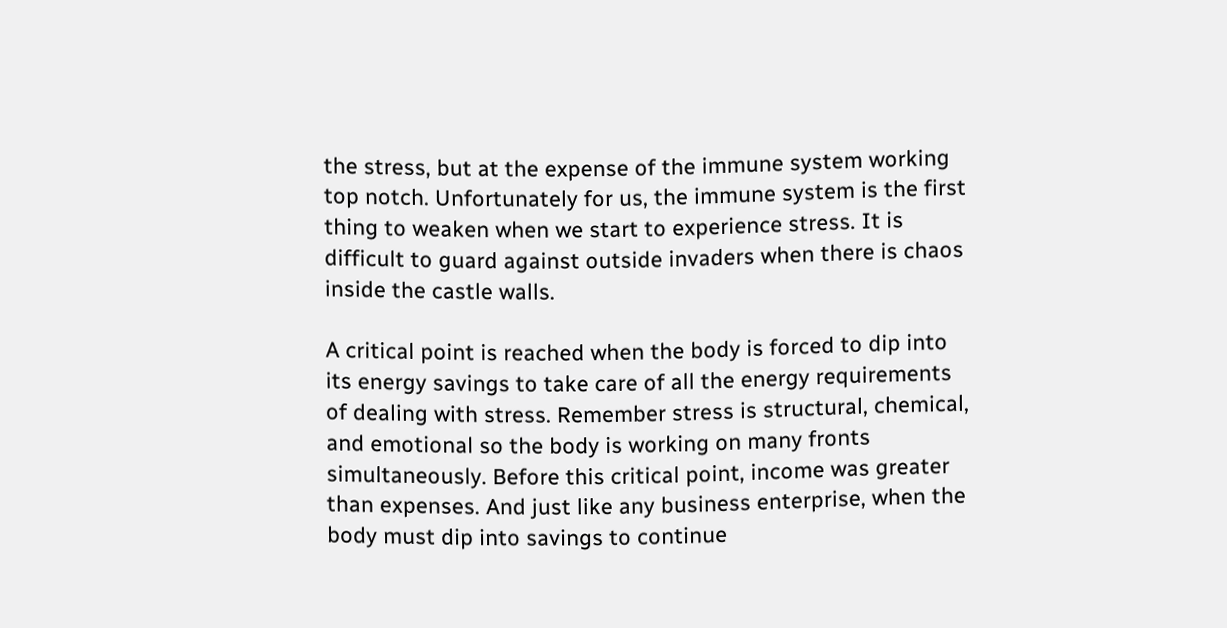the stress, but at the expense of the immune system working top notch. Unfortunately for us, the immune system is the first thing to weaken when we start to experience stress. It is difficult to guard against outside invaders when there is chaos inside the castle walls.

A critical point is reached when the body is forced to dip into its energy savings to take care of all the energy requirements of dealing with stress. Remember stress is structural, chemical, and emotional so the body is working on many fronts simultaneously. Before this critical point, income was greater than expenses. And just like any business enterprise, when the body must dip into savings to continue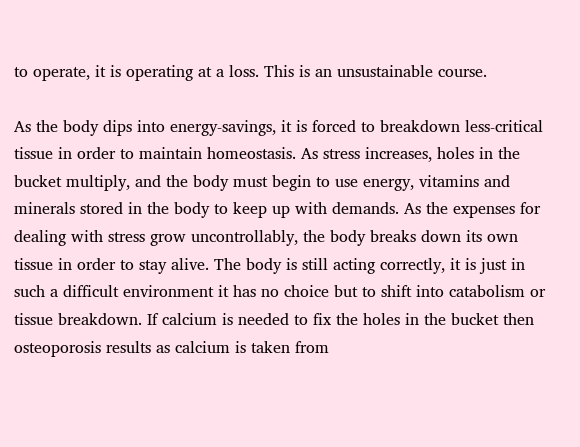to operate, it is operating at a loss. This is an unsustainable course.

As the body dips into energy-savings, it is forced to breakdown less-critical tissue in order to maintain homeostasis. As stress increases, holes in the bucket multiply, and the body must begin to use energy, vitamins and minerals stored in the body to keep up with demands. As the expenses for dealing with stress grow uncontrollably, the body breaks down its own tissue in order to stay alive. The body is still acting correctly, it is just in such a difficult environment it has no choice but to shift into catabolism or tissue breakdown. If calcium is needed to fix the holes in the bucket then osteoporosis results as calcium is taken from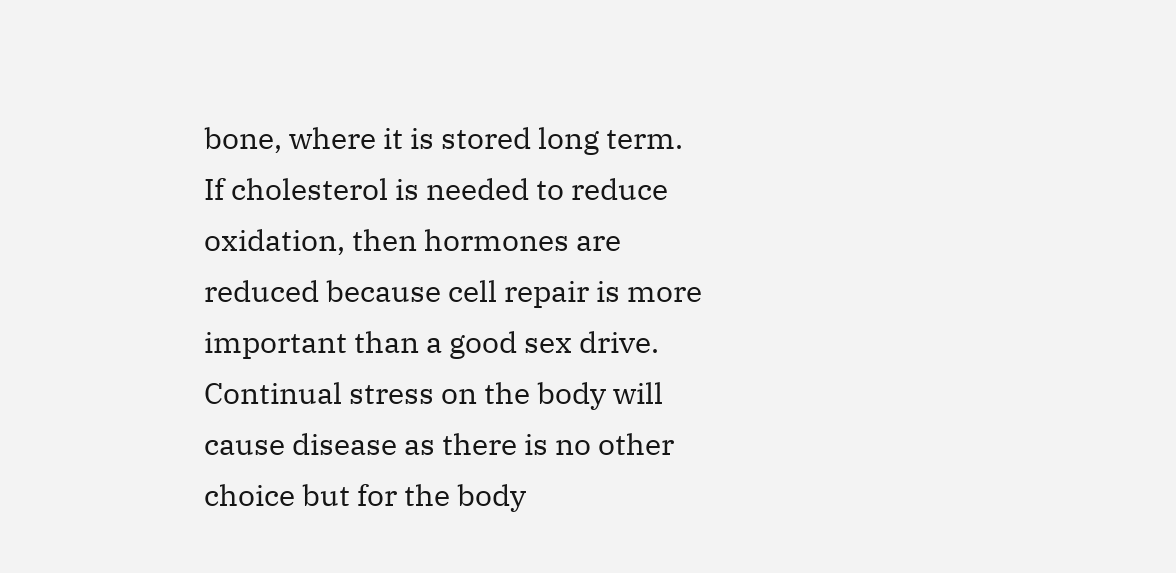bone, where it is stored long term. If cholesterol is needed to reduce oxidation, then hormones are reduced because cell repair is more important than a good sex drive. Continual stress on the body will cause disease as there is no other choice but for the body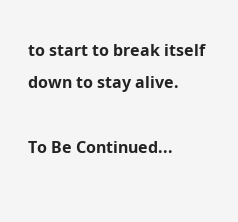to start to break itself down to stay alive.

To Be Continued...